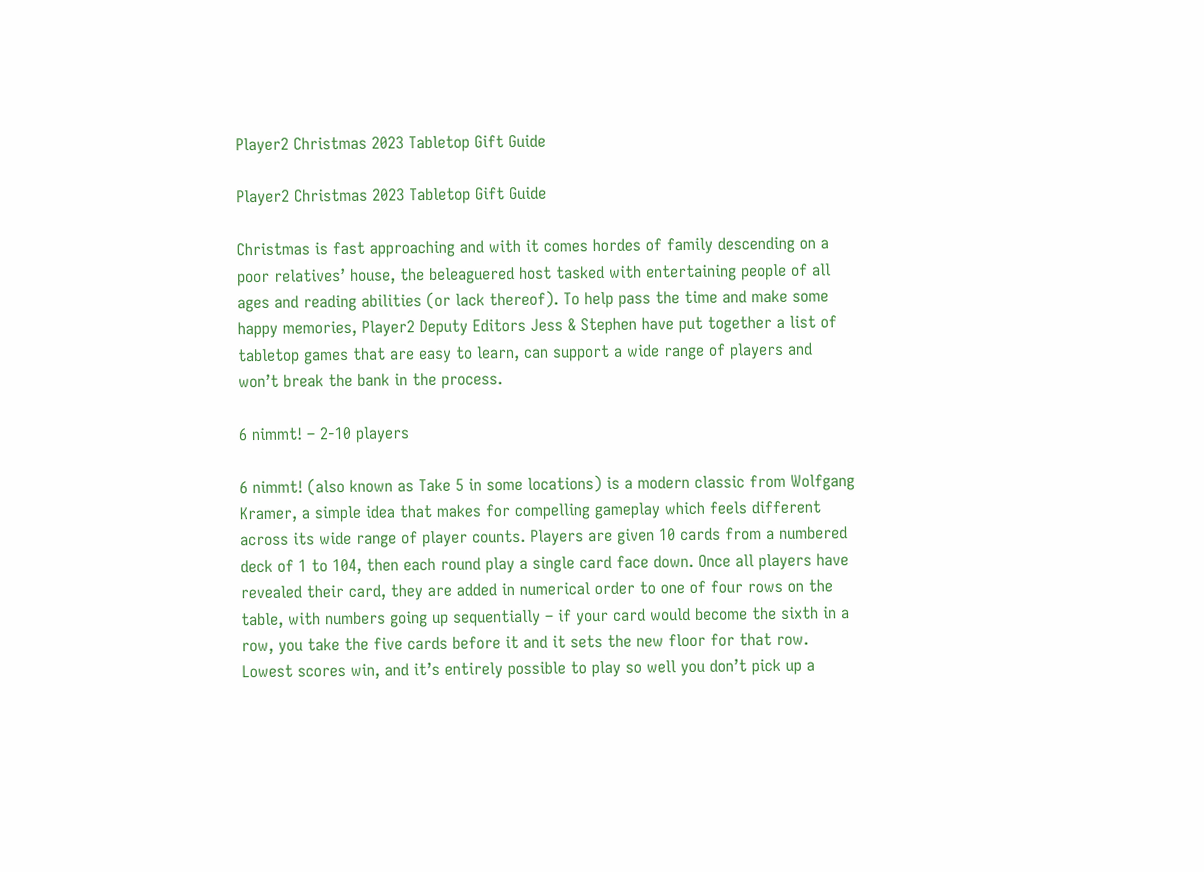Player2 Christmas 2023 Tabletop Gift Guide

Player2 Christmas 2023 Tabletop Gift Guide

Christmas is fast approaching and with it comes hordes of family descending on a poor relatives’ house, the beleaguered host tasked with entertaining people of all ages and reading abilities (or lack thereof). To help pass the time and make some happy memories, Player2 Deputy Editors Jess & Stephen have put together a list of tabletop games that are easy to learn, can support a wide range of players and won’t break the bank in the process.

6 nimmt! – 2-10 players

6 nimmt! (also known as Take 5 in some locations) is a modern classic from Wolfgang Kramer, a simple idea that makes for compelling gameplay which feels different across its wide range of player counts. Players are given 10 cards from a numbered deck of 1 to 104, then each round play a single card face down. Once all players have revealed their card, they are added in numerical order to one of four rows on the table, with numbers going up sequentially – if your card would become the sixth in a row, you take the five cards before it and it sets the new floor for that row. Lowest scores win, and it’s entirely possible to play so well you don’t pick up a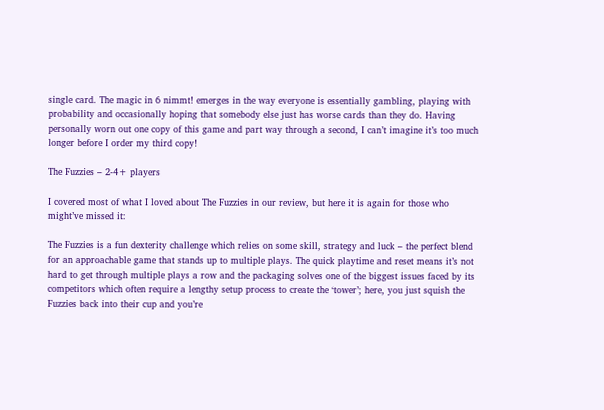single card. The magic in 6 nimmt! emerges in the way everyone is essentially gambling, playing with probability and occasionally hoping that somebody else just has worse cards than they do. Having personally worn out one copy of this game and part way through a second, I can’t imagine it’s too much longer before I order my third copy!

The Fuzzies – 2-4+ players

I covered most of what I loved about The Fuzzies in our review, but here it is again for those who might’ve missed it:

The Fuzzies is a fun dexterity challenge which relies on some skill, strategy and luck – the perfect blend for an approachable game that stands up to multiple plays. The quick playtime and reset means it’s not hard to get through multiple plays a row and the packaging solves one of the biggest issues faced by its competitors which often require a lengthy setup process to create the ‘tower’; here, you just squish the Fuzzies back into their cup and you’re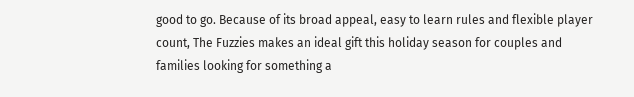good to go. Because of its broad appeal, easy to learn rules and flexible player count, The Fuzzies makes an ideal gift this holiday season for couples and families looking for something a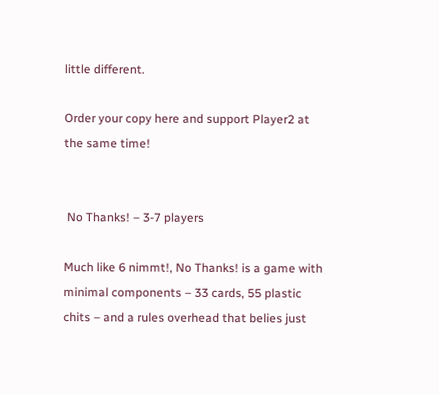little different.

Order your copy here and support Player2 at the same time!


 No Thanks! – 3-7 players

Much like 6 nimmt!, No Thanks! is a game with minimal components – 33 cards, 55 plastic chits – and a rules overhead that belies just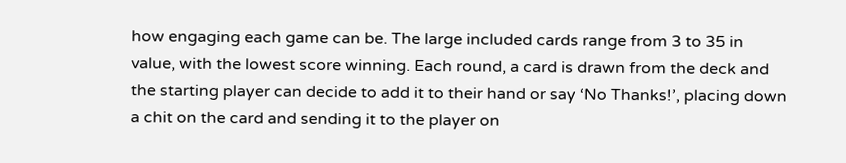how engaging each game can be. The large included cards range from 3 to 35 in value, with the lowest score winning. Each round, a card is drawn from the deck and the starting player can decide to add it to their hand or say ‘No Thanks!’, placing down a chit on the card and sending it to the player on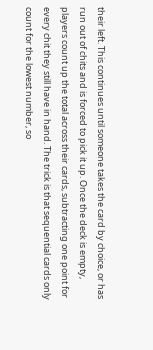their left. This continues until someone takes the card by choice, or has run out of chits and is forced to pick it up. Once the deck is empty, players count up the total across their cards, subtracting one point for every chit they still have in hand. The trick is that sequential cards only count for the lowest number, so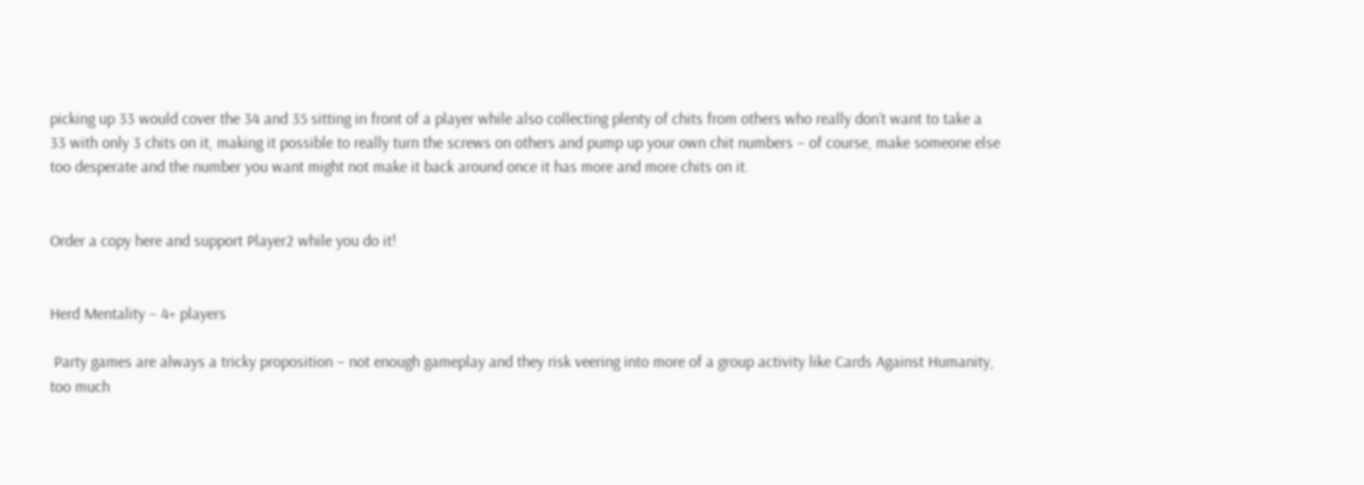picking up 33 would cover the 34 and 35 sitting in front of a player while also collecting plenty of chits from others who really don’t want to take a 33 with only 3 chits on it, making it possible to really turn the screws on others and pump up your own chit numbers – of course, make someone else too desperate and the number you want might not make it back around once it has more and more chits on it.


Order a copy here and support Player2 while you do it!


Herd Mentality – 4+ players

 Party games are always a tricky proposition – not enough gameplay and they risk veering into more of a group activity like Cards Against Humanity, too much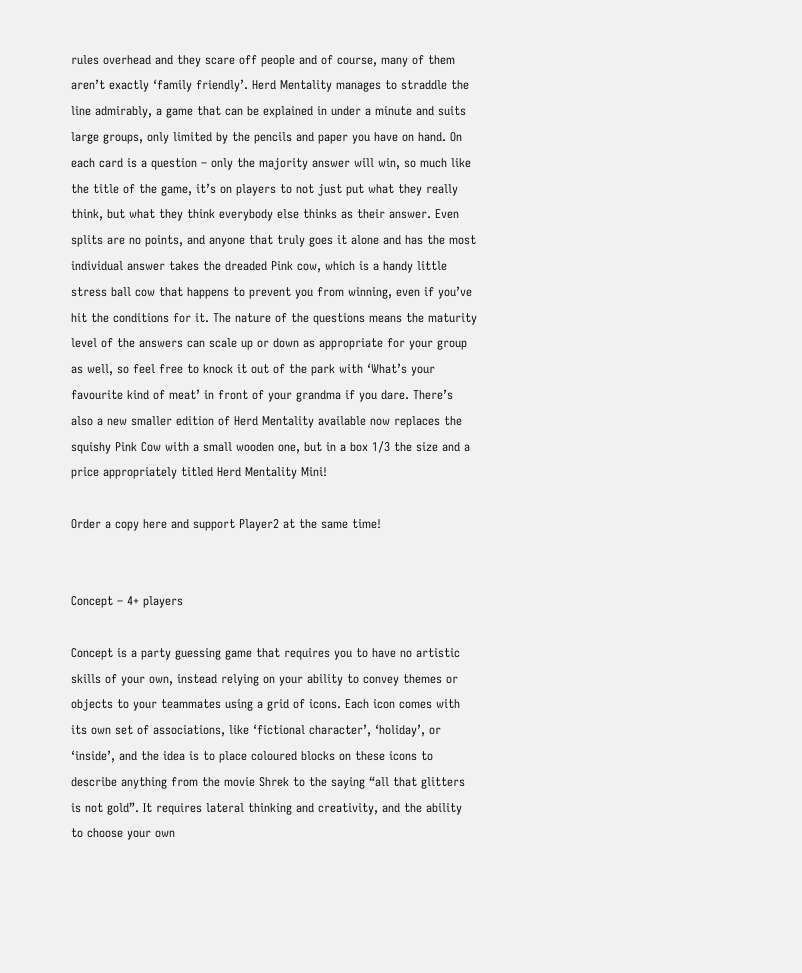rules overhead and they scare off people and of course, many of them aren’t exactly ‘family friendly’. Herd Mentality manages to straddle the line admirably, a game that can be explained in under a minute and suits large groups, only limited by the pencils and paper you have on hand. On each card is a question – only the majority answer will win, so much like the title of the game, it’s on players to not just put what they really think, but what they think everybody else thinks as their answer. Even splits are no points, and anyone that truly goes it alone and has the most individual answer takes the dreaded Pink cow, which is a handy little stress ball cow that happens to prevent you from winning, even if you’ve hit the conditions for it. The nature of the questions means the maturity level of the answers can scale up or down as appropriate for your group as well, so feel free to knock it out of the park with ‘What’s your favourite kind of meat’ in front of your grandma if you dare. There’s also a new smaller edition of Herd Mentality available now replaces the squishy Pink Cow with a small wooden one, but in a box 1/3 the size and a price appropriately titled Herd Mentality Mini!

Order a copy here and support Player2 at the same time!


Concept – 4+ players

Concept is a party guessing game that requires you to have no artistic skills of your own, instead relying on your ability to convey themes or objects to your teammates using a grid of icons. Each icon comes with its own set of associations, like ‘fictional character’, ‘holiday’, or ‘inside’, and the idea is to place coloured blocks on these icons to describe anything from the movie Shrek to the saying “all that glitters is not gold”. It requires lateral thinking and creativity, and the ability to choose your own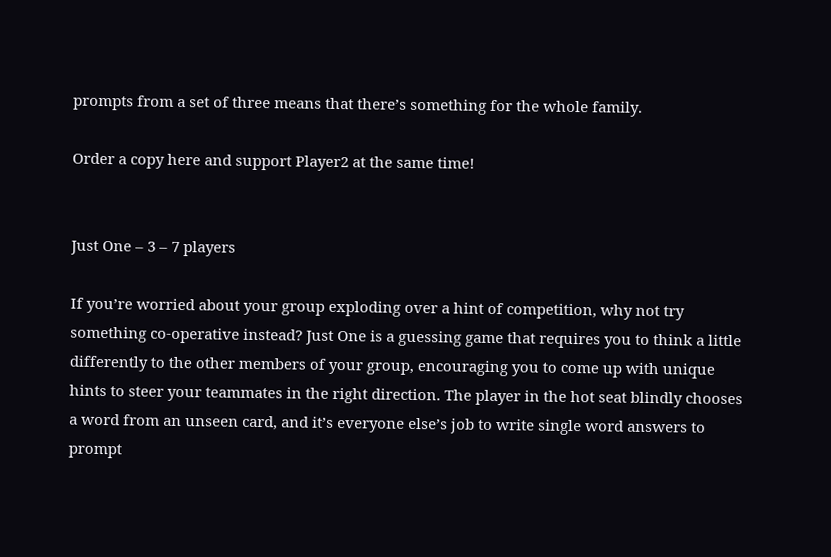prompts from a set of three means that there’s something for the whole family.

Order a copy here and support Player2 at the same time!


Just One – 3 – 7 players

If you’re worried about your group exploding over a hint of competition, why not try something co-operative instead? Just One is a guessing game that requires you to think a little differently to the other members of your group, encouraging you to come up with unique hints to steer your teammates in the right direction. The player in the hot seat blindly chooses a word from an unseen card, and it’s everyone else’s job to write single word answers to prompt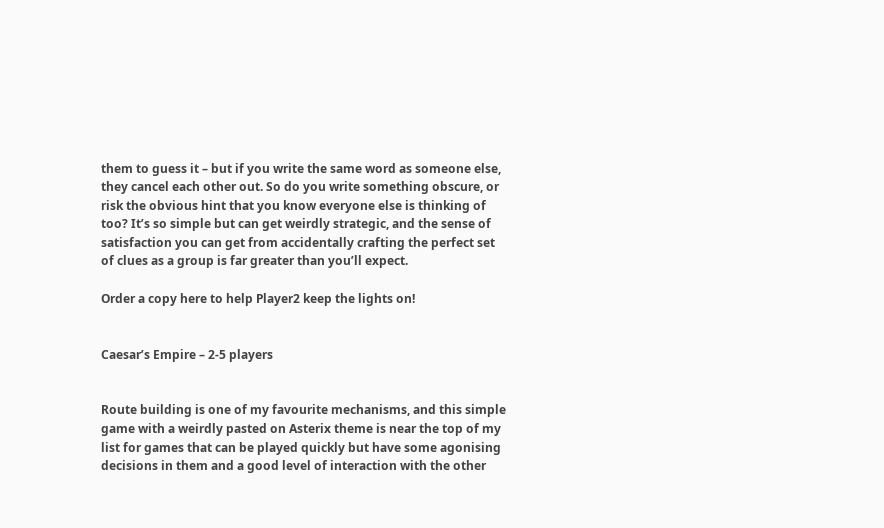them to guess it – but if you write the same word as someone else, they cancel each other out. So do you write something obscure, or risk the obvious hint that you know everyone else is thinking of too? It’s so simple but can get weirdly strategic, and the sense of satisfaction you can get from accidentally crafting the perfect set of clues as a group is far greater than you’ll expect.

Order a copy here to help Player2 keep the lights on!


Caesar’s Empire – 2-5 players


Route building is one of my favourite mechanisms, and this simple game with a weirdly pasted on Asterix theme is near the top of my list for games that can be played quickly but have some agonising decisions in them and a good level of interaction with the other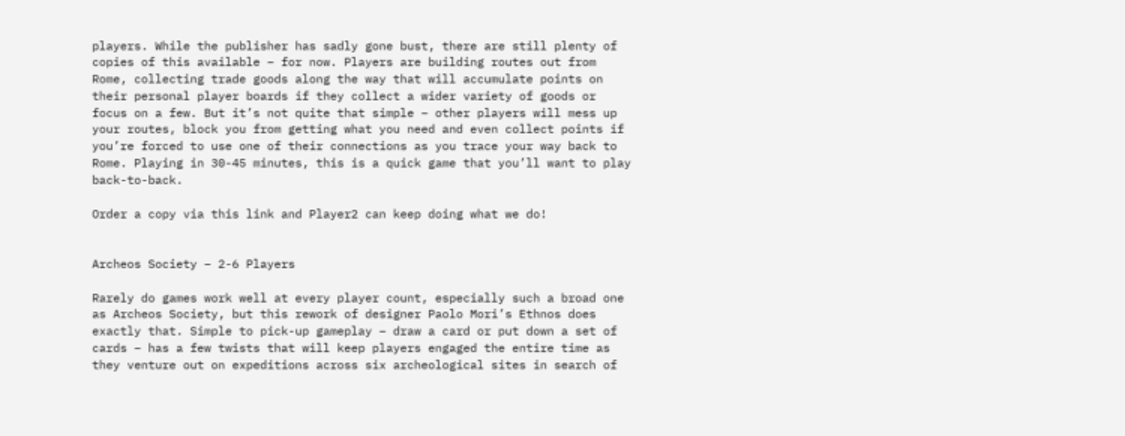players. While the publisher has sadly gone bust, there are still plenty of copies of this available – for now. Players are building routes out from Rome, collecting trade goods along the way that will accumulate points on their personal player boards if they collect a wider variety of goods or focus on a few. But it’s not quite that simple – other players will mess up your routes, block you from getting what you need and even collect points if you’re forced to use one of their connections as you trace your way back to Rome. Playing in 30-45 minutes, this is a quick game that you’ll want to play back-to-back.

Order a copy via this link and Player2 can keep doing what we do!


Archeos Society – 2-6 Players

Rarely do games work well at every player count, especially such a broad one as Archeos Society, but this rework of designer Paolo Mori’s Ethnos does exactly that. Simple to pick-up gameplay – draw a card or put down a set of cards – has a few twists that will keep players engaged the entire time as they venture out on expeditions across six archeological sites in search of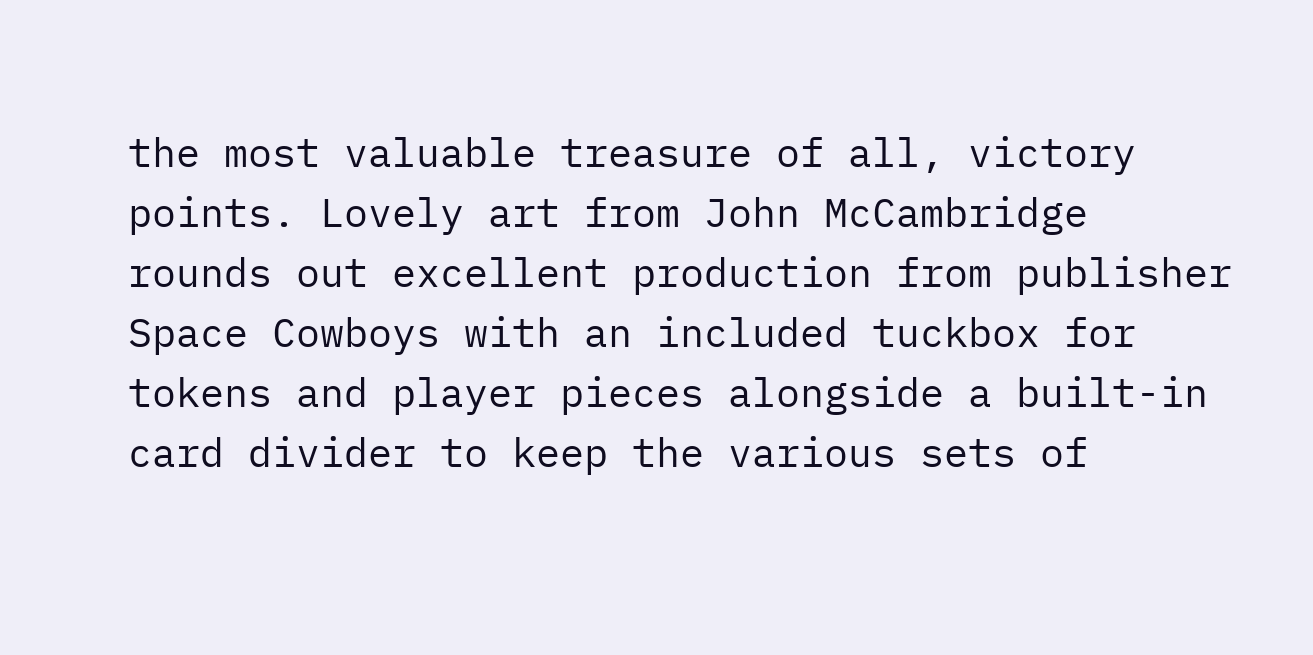the most valuable treasure of all, victory points. Lovely art from John McCambridge rounds out excellent production from publisher Space Cowboys with an included tuckbox for tokens and player pieces alongside a built-in card divider to keep the various sets of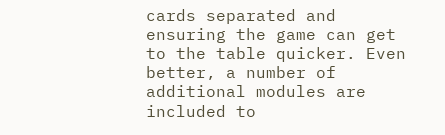cards separated and ensuring the game can get to the table quicker. Even better, a number of additional modules are included to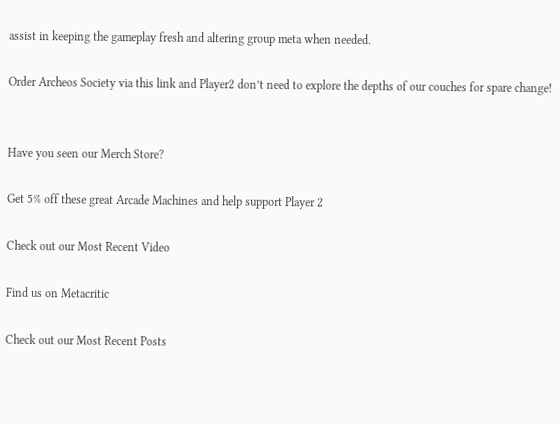assist in keeping the gameplay fresh and altering group meta when needed.

Order Archeos Society via this link and Player2 don’t need to explore the depths of our couches for spare change!


Have you seen our Merch Store?

Get 5% off these great Arcade Machines and help support Player 2

Check out our Most Recent Video

Find us on Metacritic

Check out our Most Recent Posts